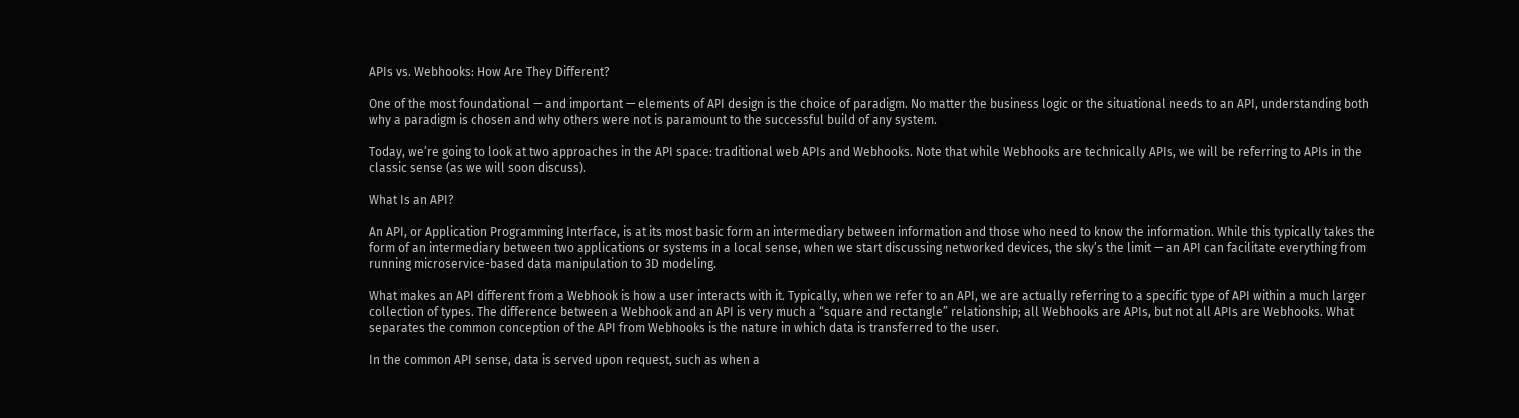APIs vs. Webhooks: How Are They Different?

One of the most foundational — and important — elements of API design is the choice of paradigm. No matter the business logic or the situational needs to an API, understanding both why a paradigm is chosen and why others were not is paramount to the successful build of any system.

Today, we’re going to look at two approaches in the API space: traditional web APIs and Webhooks. Note that while Webhooks are technically APIs, we will be referring to APIs in the classic sense (as we will soon discuss).

What Is an API?

An API, or Application Programming Interface, is at its most basic form an intermediary between information and those who need to know the information. While this typically takes the form of an intermediary between two applications or systems in a local sense, when we start discussing networked devices, the sky’s the limit — an API can facilitate everything from running microservice-based data manipulation to 3D modeling.

What makes an API different from a Webhook is how a user interacts with it. Typically, when we refer to an API, we are actually referring to a specific type of API within a much larger collection of types. The difference between a Webhook and an API is very much a “square and rectangle” relationship; all Webhooks are APIs, but not all APIs are Webhooks. What separates the common conception of the API from Webhooks is the nature in which data is transferred to the user.

In the common API sense, data is served upon request, such as when a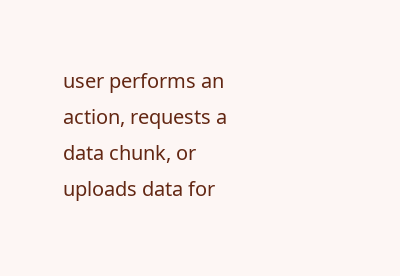user performs an action, requests a data chunk, or uploads data for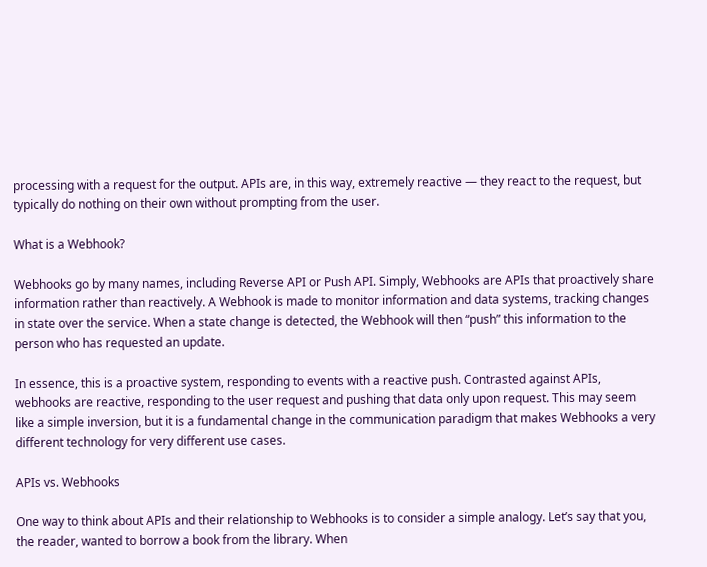processing with a request for the output. APIs are, in this way, extremely reactive — they react to the request, but typically do nothing on their own without prompting from the user.

What is a Webhook?

Webhooks go by many names, including Reverse API or Push API. Simply, Webhooks are APIs that proactively share information rather than reactively. A Webhook is made to monitor information and data systems, tracking changes in state over the service. When a state change is detected, the Webhook will then “push” this information to the person who has requested an update.

In essence, this is a proactive system, responding to events with a reactive push. Contrasted against APIs, webhooks are reactive, responding to the user request and pushing that data only upon request. This may seem like a simple inversion, but it is a fundamental change in the communication paradigm that makes Webhooks a very different technology for very different use cases.

APIs vs. Webhooks

One way to think about APIs and their relationship to Webhooks is to consider a simple analogy. Let’s say that you, the reader, wanted to borrow a book from the library. When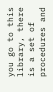you go to this library, there is a set of procedures and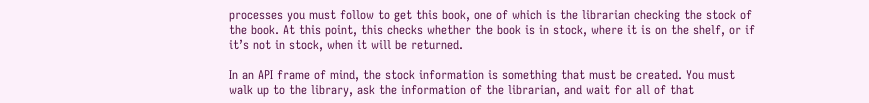processes you must follow to get this book, one of which is the librarian checking the stock of the book. At this point, this checks whether the book is in stock, where it is on the shelf, or if it’s not in stock, when it will be returned.

In an API frame of mind, the stock information is something that must be created. You must walk up to the library, ask the information of the librarian, and wait for all of that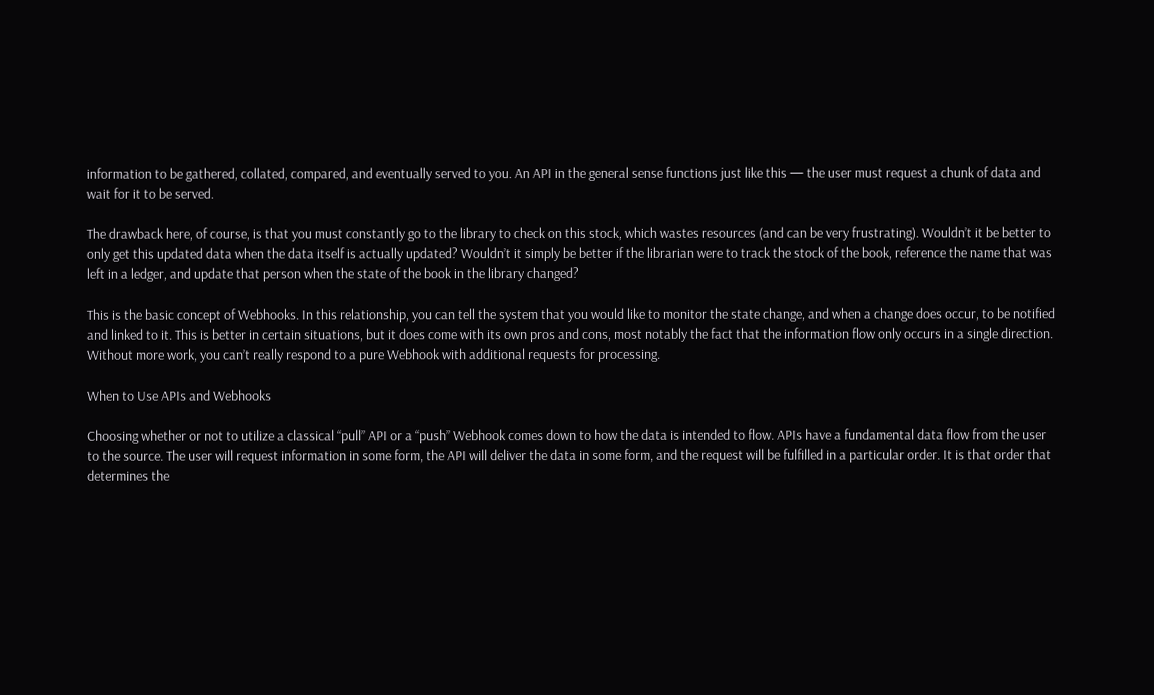information to be gathered, collated, compared, and eventually served to you. An API in the general sense functions just like this — the user must request a chunk of data and wait for it to be served.

The drawback here, of course, is that you must constantly go to the library to check on this stock, which wastes resources (and can be very frustrating). Wouldn’t it be better to only get this updated data when the data itself is actually updated? Wouldn’t it simply be better if the librarian were to track the stock of the book, reference the name that was left in a ledger, and update that person when the state of the book in the library changed?

This is the basic concept of Webhooks. In this relationship, you can tell the system that you would like to monitor the state change, and when a change does occur, to be notified and linked to it. This is better in certain situations, but it does come with its own pros and cons, most notably the fact that the information flow only occurs in a single direction. Without more work, you can’t really respond to a pure Webhook with additional requests for processing.

When to Use APIs and Webhooks

Choosing whether or not to utilize a classical “pull” API or a “push” Webhook comes down to how the data is intended to flow. APIs have a fundamental data flow from the user to the source. The user will request information in some form, the API will deliver the data in some form, and the request will be fulfilled in a particular order. It is that order that determines the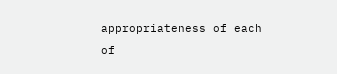appropriateness of each of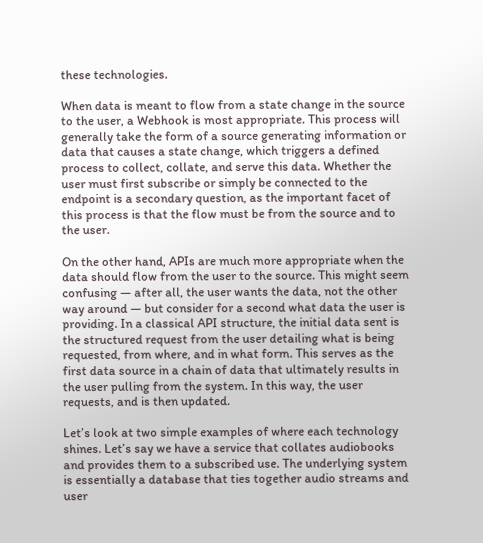these technologies.

When data is meant to flow from a state change in the source to the user, a Webhook is most appropriate. This process will generally take the form of a source generating information or data that causes a state change, which triggers a defined process to collect, collate, and serve this data. Whether the user must first subscribe or simply be connected to the endpoint is a secondary question, as the important facet of this process is that the flow must be from the source and to the user.

On the other hand, APIs are much more appropriate when the data should flow from the user to the source. This might seem confusing — after all, the user wants the data, not the other way around — but consider for a second what data the user is providing. In a classical API structure, the initial data sent is the structured request from the user detailing what is being requested, from where, and in what form. This serves as the first data source in a chain of data that ultimately results in the user pulling from the system. In this way, the user requests, and is then updated.

Let’s look at two simple examples of where each technology shines. Let’s say we have a service that collates audiobooks and provides them to a subscribed use. The underlying system is essentially a database that ties together audio streams and user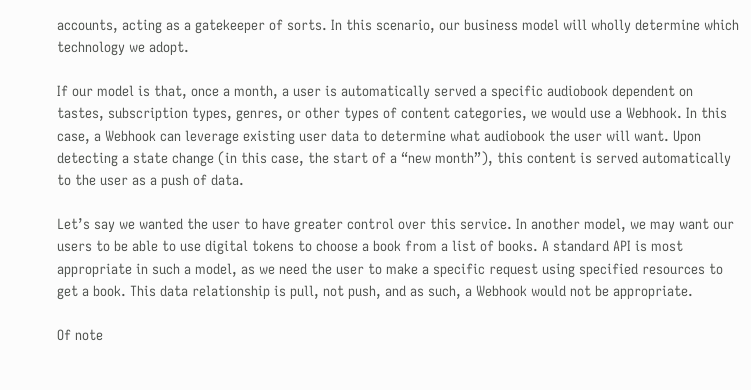accounts, acting as a gatekeeper of sorts. In this scenario, our business model will wholly determine which technology we adopt.

If our model is that, once a month, a user is automatically served a specific audiobook dependent on tastes, subscription types, genres, or other types of content categories, we would use a Webhook. In this case, a Webhook can leverage existing user data to determine what audiobook the user will want. Upon detecting a state change (in this case, the start of a “new month”), this content is served automatically to the user as a push of data.

Let’s say we wanted the user to have greater control over this service. In another model, we may want our users to be able to use digital tokens to choose a book from a list of books. A standard API is most appropriate in such a model, as we need the user to make a specific request using specified resources to get a book. This data relationship is pull, not push, and as such, a Webhook would not be appropriate.

Of note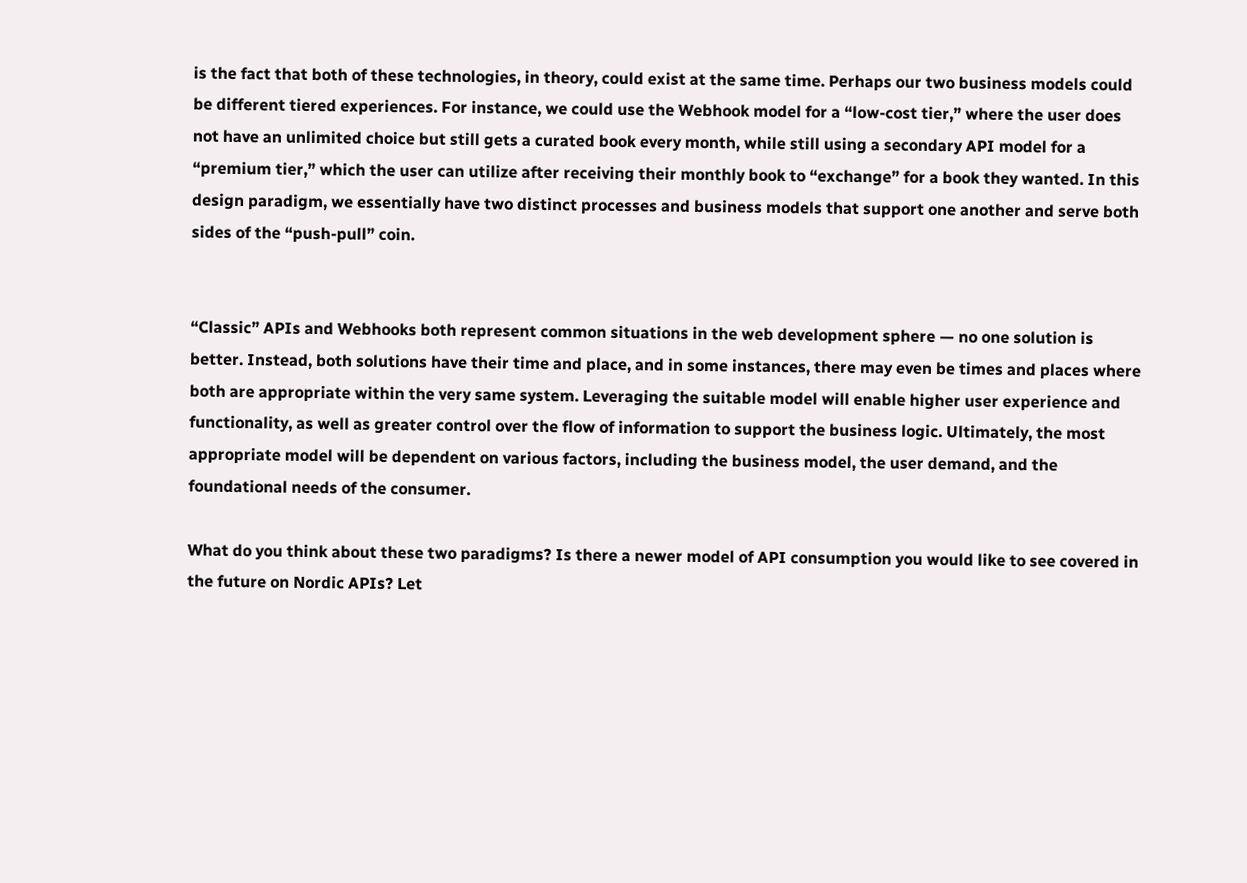is the fact that both of these technologies, in theory, could exist at the same time. Perhaps our two business models could be different tiered experiences. For instance, we could use the Webhook model for a “low-cost tier,” where the user does not have an unlimited choice but still gets a curated book every month, while still using a secondary API model for a “premium tier,” which the user can utilize after receiving their monthly book to “exchange” for a book they wanted. In this design paradigm, we essentially have two distinct processes and business models that support one another and serve both sides of the “push-pull” coin.


“Classic” APIs and Webhooks both represent common situations in the web development sphere — no one solution is better. Instead, both solutions have their time and place, and in some instances, there may even be times and places where both are appropriate within the very same system. Leveraging the suitable model will enable higher user experience and functionality, as well as greater control over the flow of information to support the business logic. Ultimately, the most appropriate model will be dependent on various factors, including the business model, the user demand, and the foundational needs of the consumer.

What do you think about these two paradigms? Is there a newer model of API consumption you would like to see covered in the future on Nordic APIs? Let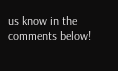us know in the comments below!